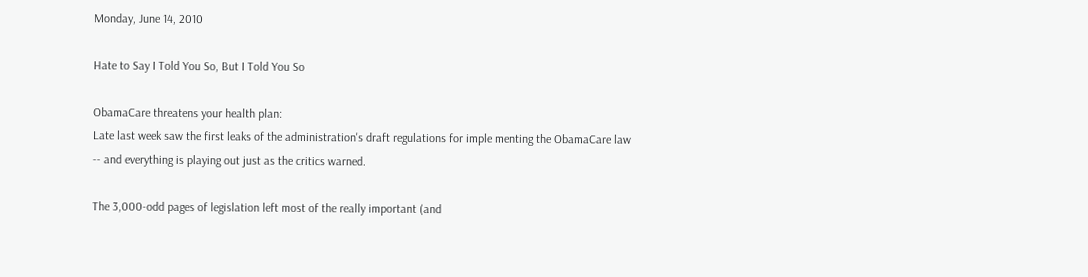Monday, June 14, 2010

Hate to Say I Told You So, But I Told You So

ObamaCare threatens your health plan:
Late last week saw the first leaks of the administration's draft regulations for imple menting the ObamaCare law -- and everything is playing out just as the critics warned.

The 3,000-odd pages of legislation left most of the really important (and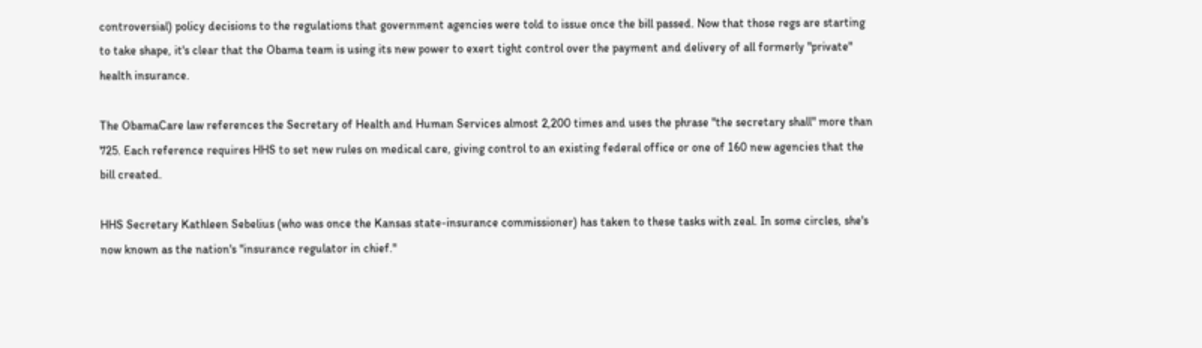controversial) policy decisions to the regulations that government agencies were told to issue once the bill passed. Now that those regs are starting to take shape, it's clear that the Obama team is using its new power to exert tight control over the payment and delivery of all formerly "private" health insurance.

The ObamaCare law references the Secretary of Health and Human Services almost 2,200 times and uses the phrase "the secretary shall" more than 725. Each reference requires HHS to set new rules on medical care, giving control to an existing federal office or one of 160 new agencies that the bill created.

HHS Secretary Kathleen Sebelius (who was once the Kansas state-insurance commissioner) has taken to these tasks with zeal. In some circles, she's now known as the nation's "insurance regulator in chief."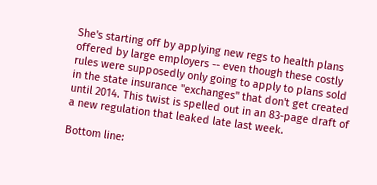She's starting off by applying new regs to health plans offered by large employers -- even though these costly rules were supposedly only going to apply to plans sold in the state insurance "exchanges" that don't get created until 2014. This twist is spelled out in an 83-page draft of a new regulation that leaked late last week.

Bottom line: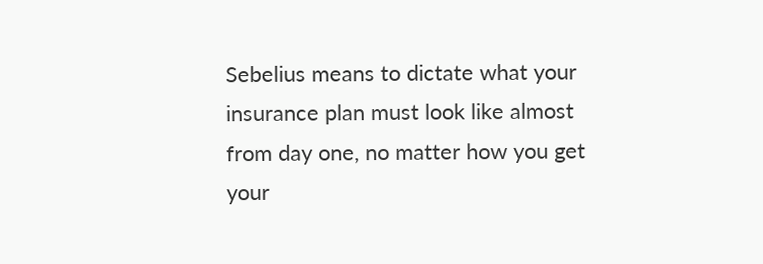Sebelius means to dictate what your insurance plan must look like almost from day one, no matter how you get your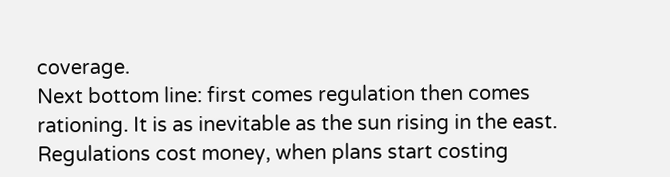coverage.
Next bottom line: first comes regulation then comes rationing. It is as inevitable as the sun rising in the east. Regulations cost money, when plans start costing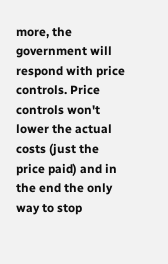more, the government will respond with price controls. Price controls won't lower the actual costs (just the price paid) and in the end the only way to stop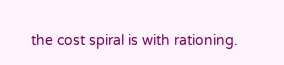the cost spiral is with rationing.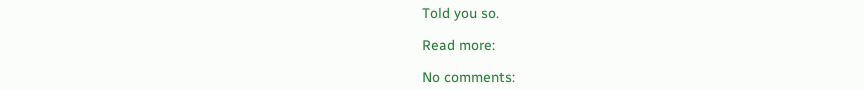Told you so.

Read more:

No comments: